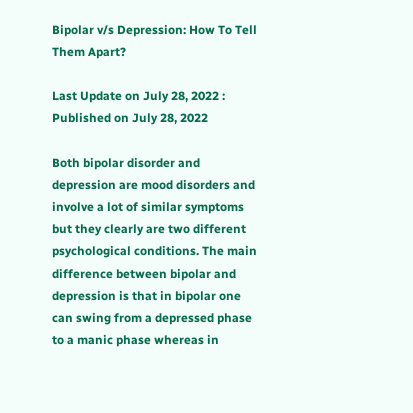Bipolar v/s Depression: How To Tell Them Apart?

Last Update on July 28, 2022 : Published on July 28, 2022

Both bipolar disorder and depression are mood disorders and involve a lot of similar symptoms but they clearly are two different psychological conditions. The main difference between bipolar and depression is that in bipolar one can swing from a depressed phase to a manic phase whereas in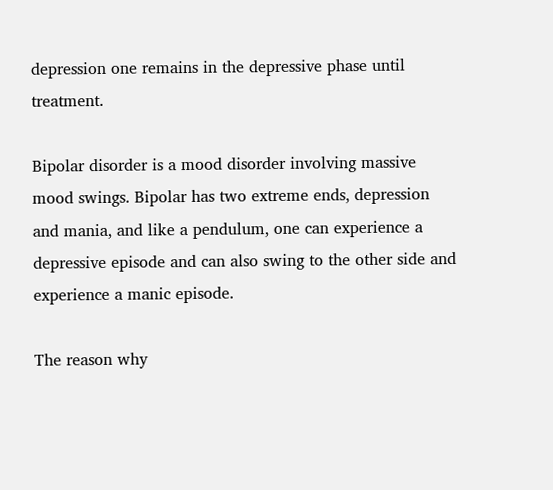depression one remains in the depressive phase until treatment.

Bipolar disorder is a mood disorder involving massive mood swings. Bipolar has two extreme ends, depression and mania, and like a pendulum, one can experience a depressive episode and can also swing to the other side and experience a manic episode.

The reason why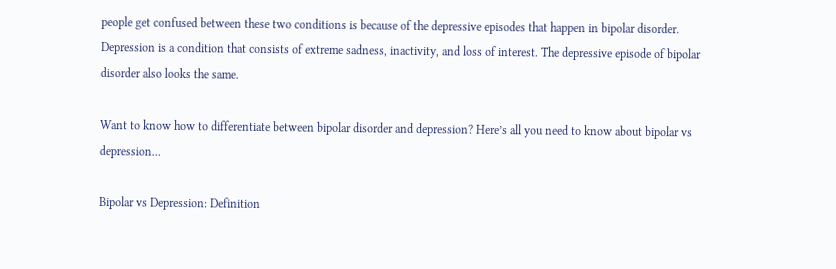people get confused between these two conditions is because of the depressive episodes that happen in bipolar disorder. Depression is a condition that consists of extreme sadness, inactivity, and loss of interest. The depressive episode of bipolar disorder also looks the same.

Want to know how to differentiate between bipolar disorder and depression? Here’s all you need to know about bipolar vs depression…

Bipolar vs Depression: Definition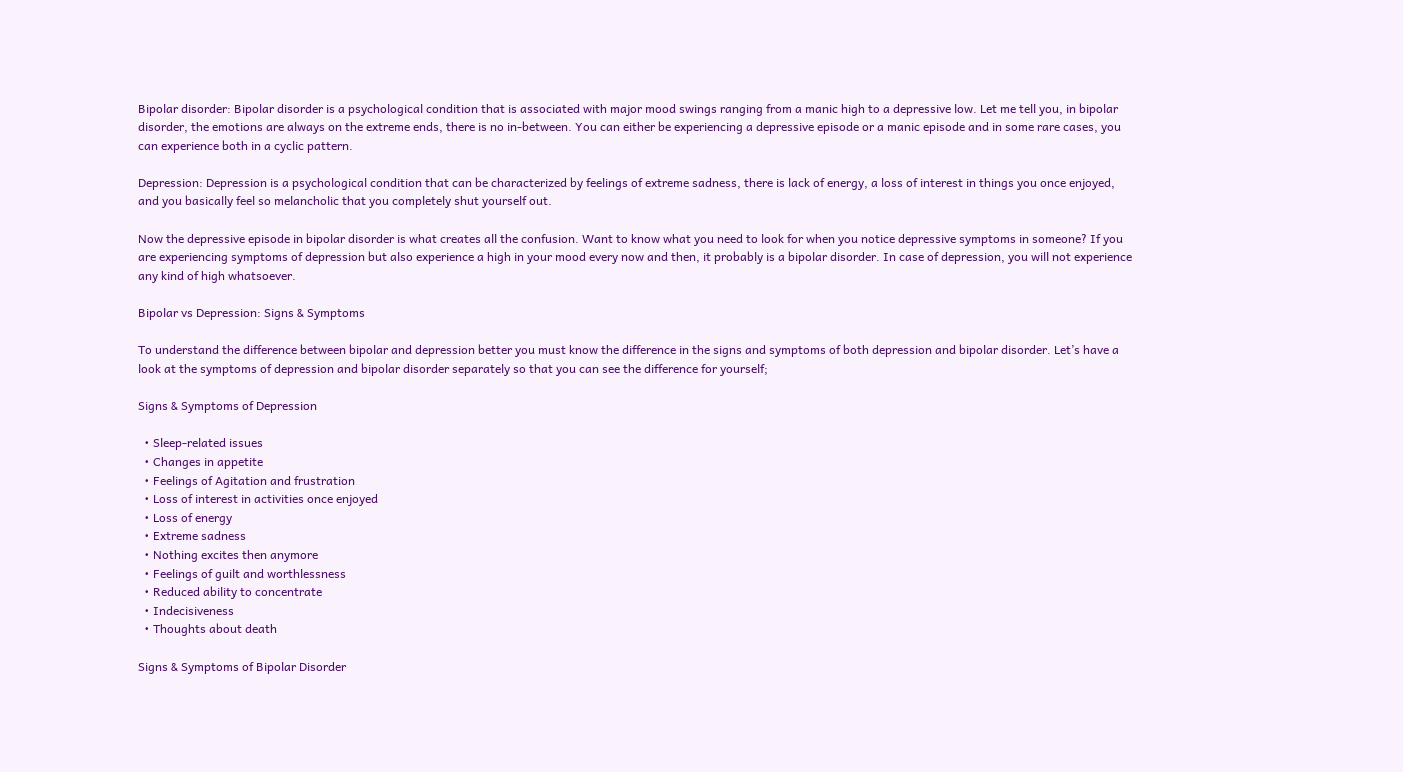Bipolar disorder: Bipolar disorder is a psychological condition that is associated with major mood swings ranging from a manic high to a depressive low. Let me tell you, in bipolar disorder, the emotions are always on the extreme ends, there is no in-between. You can either be experiencing a depressive episode or a manic episode and in some rare cases, you can experience both in a cyclic pattern.

Depression: Depression is a psychological condition that can be characterized by feelings of extreme sadness, there is lack of energy, a loss of interest in things you once enjoyed, and you basically feel so melancholic that you completely shut yourself out.

Now the depressive episode in bipolar disorder is what creates all the confusion. Want to know what you need to look for when you notice depressive symptoms in someone? If you are experiencing symptoms of depression but also experience a high in your mood every now and then, it probably is a bipolar disorder. In case of depression, you will not experience any kind of high whatsoever.

Bipolar vs Depression: Signs & Symptoms

To understand the difference between bipolar and depression better you must know the difference in the signs and symptoms of both depression and bipolar disorder. Let’s have a look at the symptoms of depression and bipolar disorder separately so that you can see the difference for yourself;

Signs & Symptoms of Depression

  • Sleep-related issues
  • Changes in appetite
  • Feelings of Agitation and frustration
  • Loss of interest in activities once enjoyed
  • Loss of energy
  • Extreme sadness
  • Nothing excites then anymore
  • Feelings of guilt and worthlessness
  • Reduced ability to concentrate
  • Indecisiveness
  • Thoughts about death

Signs & Symptoms of Bipolar Disorder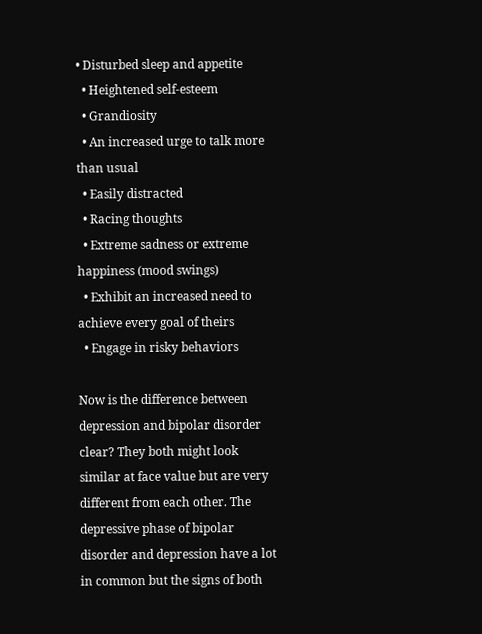• Disturbed sleep and appetite
  • Heightened self-esteem
  • Grandiosity
  • An increased urge to talk more than usual
  • Easily distracted
  • Racing thoughts
  • Extreme sadness or extreme happiness (mood swings)
  • Exhibit an increased need to achieve every goal of theirs
  • Engage in risky behaviors

Now is the difference between depression and bipolar disorder clear? They both might look similar at face value but are very different from each other. The depressive phase of bipolar disorder and depression have a lot in common but the signs of both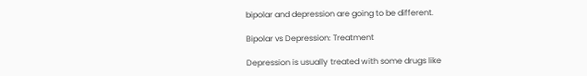bipolar and depression are going to be different.

Bipolar vs Depression: Treatment

Depression is usually treated with some drugs like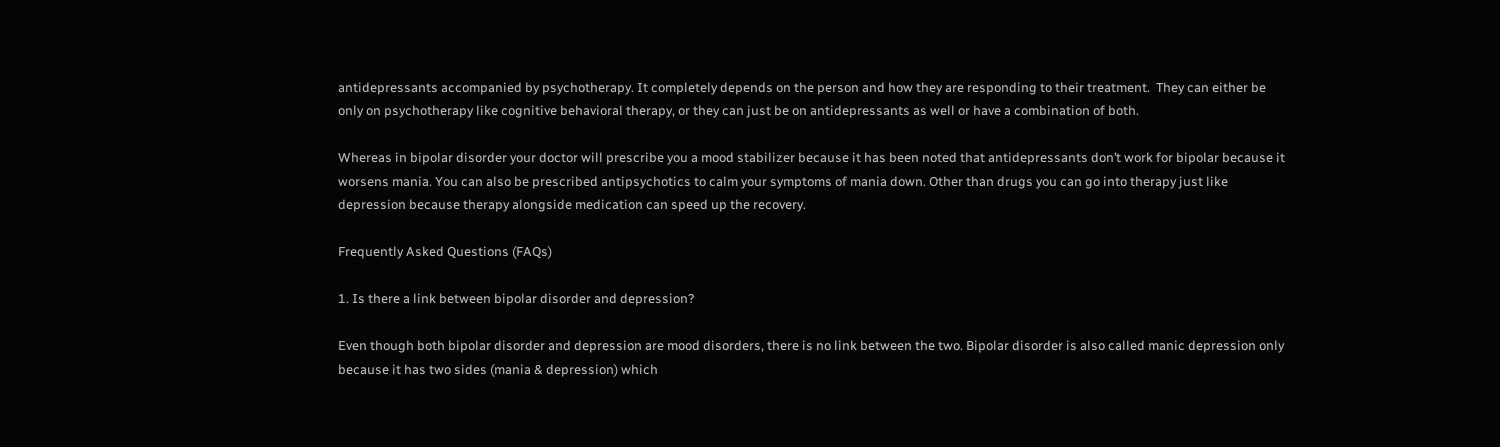antidepressants accompanied by psychotherapy. It completely depends on the person and how they are responding to their treatment.  They can either be only on psychotherapy like cognitive behavioral therapy, or they can just be on antidepressants as well or have a combination of both.

Whereas in bipolar disorder your doctor will prescribe you a mood stabilizer because it has been noted that antidepressants don’t work for bipolar because it worsens mania. You can also be prescribed antipsychotics to calm your symptoms of mania down. Other than drugs you can go into therapy just like depression because therapy alongside medication can speed up the recovery.

Frequently Asked Questions (FAQs)

1. Is there a link between bipolar disorder and depression?

Even though both bipolar disorder and depression are mood disorders, there is no link between the two. Bipolar disorder is also called manic depression only because it has two sides (mania & depression) which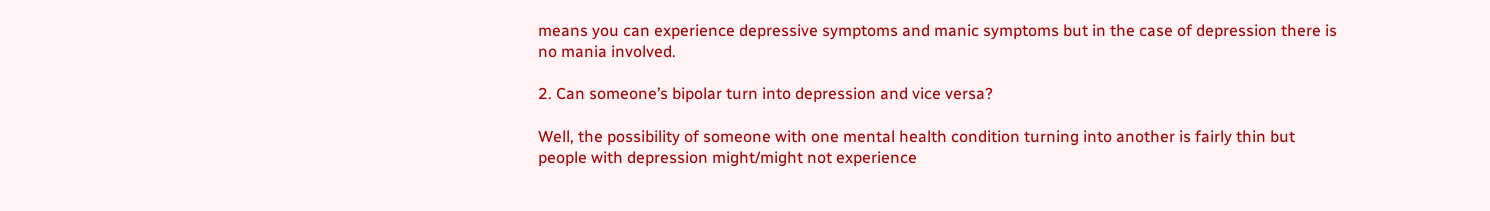means you can experience depressive symptoms and manic symptoms but in the case of depression there is no mania involved.

2. Can someone’s bipolar turn into depression and vice versa?

Well, the possibility of someone with one mental health condition turning into another is fairly thin but people with depression might/might not experience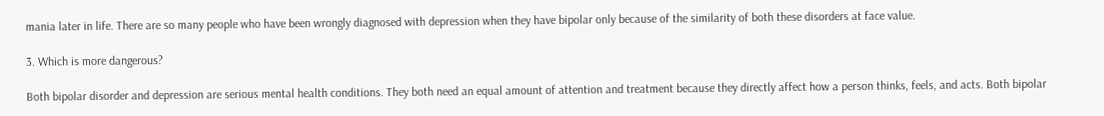mania later in life. There are so many people who have been wrongly diagnosed with depression when they have bipolar only because of the similarity of both these disorders at face value.

3. Which is more dangerous?

Both bipolar disorder and depression are serious mental health conditions. They both need an equal amount of attention and treatment because they directly affect how a person thinks, feels, and acts. Both bipolar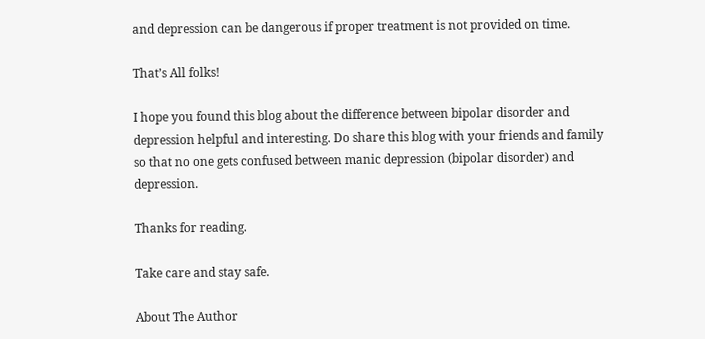and depression can be dangerous if proper treatment is not provided on time.

That’s All folks!

I hope you found this blog about the difference between bipolar disorder and depression helpful and interesting. Do share this blog with your friends and family so that no one gets confused between manic depression (bipolar disorder) and depression.

Thanks for reading.

Take care and stay safe.

About The Author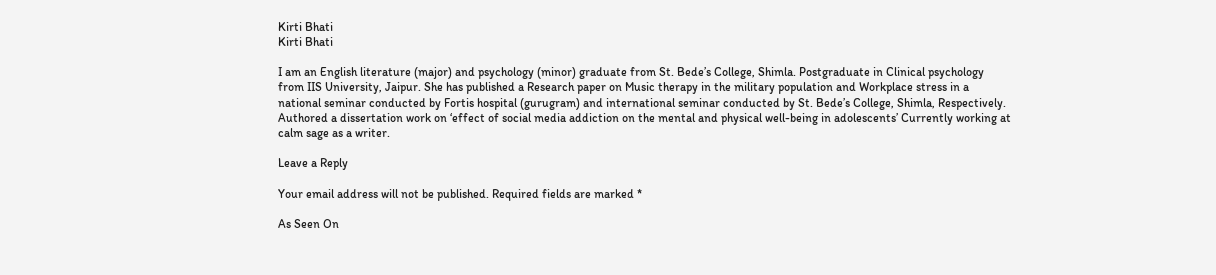Kirti Bhati
Kirti Bhati

I am an English literature (major) and psychology (minor) graduate from St. Bede’s College, Shimla. Postgraduate in Clinical psychology from IIS University, Jaipur. She has published a Research paper on Music therapy in the military population and Workplace stress in a national seminar conducted by Fortis hospital (gurugram) and international seminar conducted by St. Bede’s College, Shimla, Respectively. Authored a dissertation work on ‘effect of social media addiction on the mental and physical well-being in adolescents’ Currently working at calm sage as a writer.

Leave a Reply

Your email address will not be published. Required fields are marked *

As Seen On